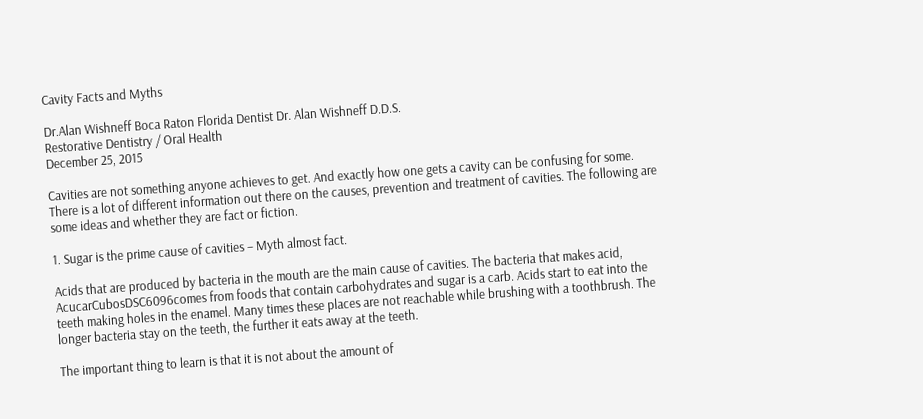Cavity Facts and Myths

Dr.Alan Wishneff Boca Raton Florida Dentist Dr. Alan Wishneff D.D.S.
Restorative Dentistry / Oral Health
December 25, 2015

Cavities are not something anyone achieves to get. And exactly how one gets a cavity can be confusing for some. There is a lot of different information out there on the causes, prevention and treatment of cavities. The following are some ideas and whether they are fact or fiction.

1. Sugar is the prime cause of cavities – Myth almost fact.

Acids that are produced by bacteria in the mouth are the main cause of cavities. The bacteria that makes acid, AcucarCubosDSC6096comes from foods that contain carbohydrates and sugar is a carb. Acids start to eat into the teeth making holes in the enamel. Many times these places are not reachable while brushing with a toothbrush. The longer bacteria stay on the teeth, the further it eats away at the teeth.

The important thing to learn is that it is not about the amount of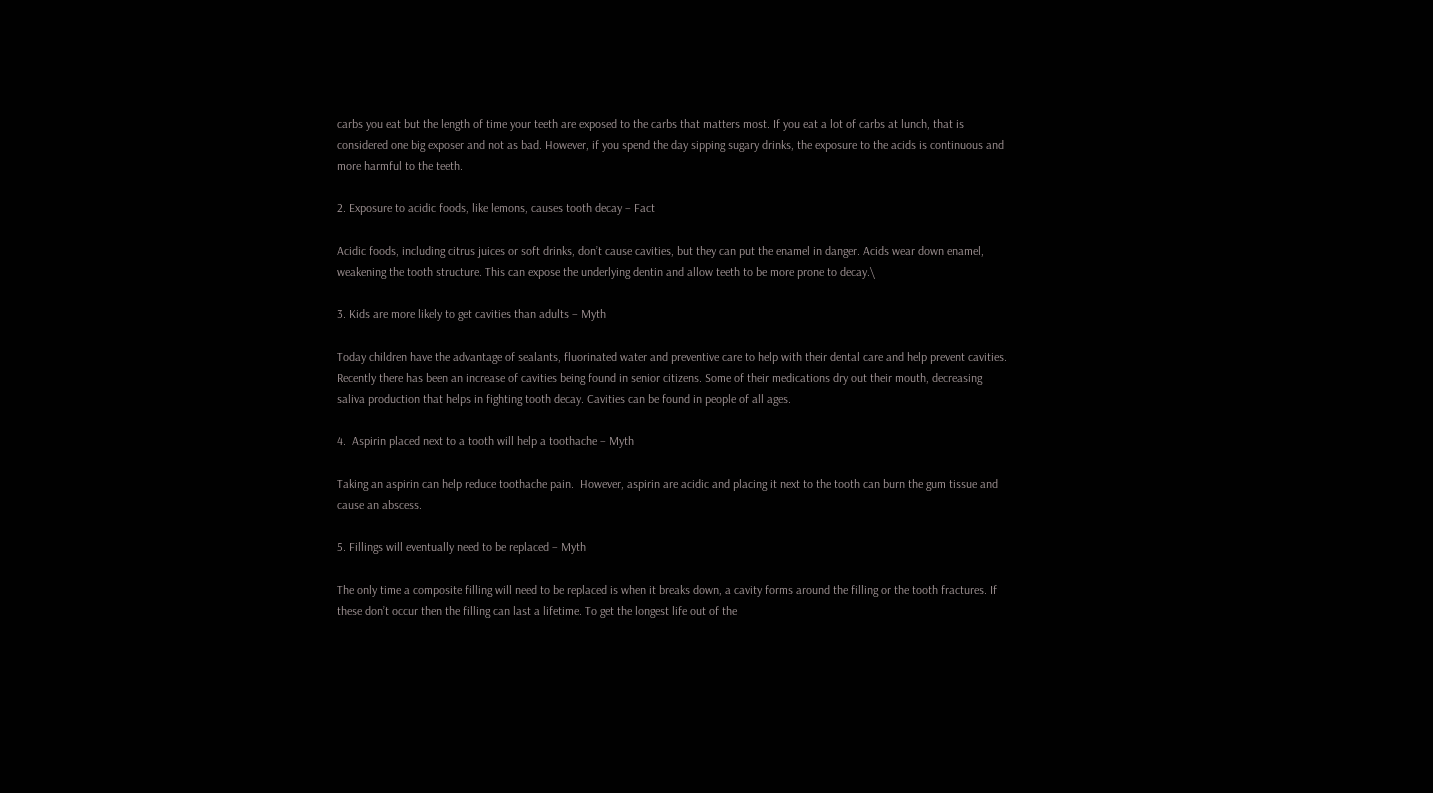carbs you eat but the length of time your teeth are exposed to the carbs that matters most. If you eat a lot of carbs at lunch, that is considered one big exposer and not as bad. However, if you spend the day sipping sugary drinks, the exposure to the acids is continuous and more harmful to the teeth.

2. Exposure to acidic foods, like lemons, causes tooth decay – Fact

Acidic foods, including citrus juices or soft drinks, don’t cause cavities, but they can put the enamel in danger. Acids wear down enamel, weakening the tooth structure. This can expose the underlying dentin and allow teeth to be more prone to decay.\

3. Kids are more likely to get cavities than adults – Myth

Today children have the advantage of sealants, fluorinated water and preventive care to help with their dental care and help prevent cavities. Recently there has been an increase of cavities being found in senior citizens. Some of their medications dry out their mouth, decreasing saliva production that helps in fighting tooth decay. Cavities can be found in people of all ages.

4.  Aspirin placed next to a tooth will help a toothache – Myth

Taking an aspirin can help reduce toothache pain.  However, aspirin are acidic and placing it next to the tooth can burn the gum tissue and cause an abscess.

5. Fillings will eventually need to be replaced – Myth

The only time a composite filling will need to be replaced is when it breaks down, a cavity forms around the filling or the tooth fractures. If these don’t occur then the filling can last a lifetime. To get the longest life out of the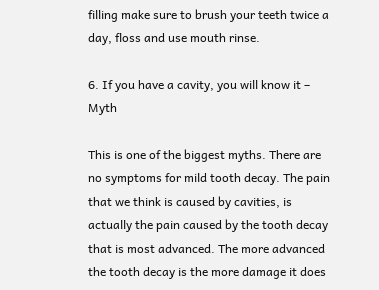filling make sure to brush your teeth twice a day, floss and use mouth rinse.

6. If you have a cavity, you will know it – Myth

This is one of the biggest myths. There are no symptoms for mild tooth decay. The pain that we think is caused by cavities, is actually the pain caused by the tooth decay that is most advanced. The more advanced the tooth decay is the more damage it does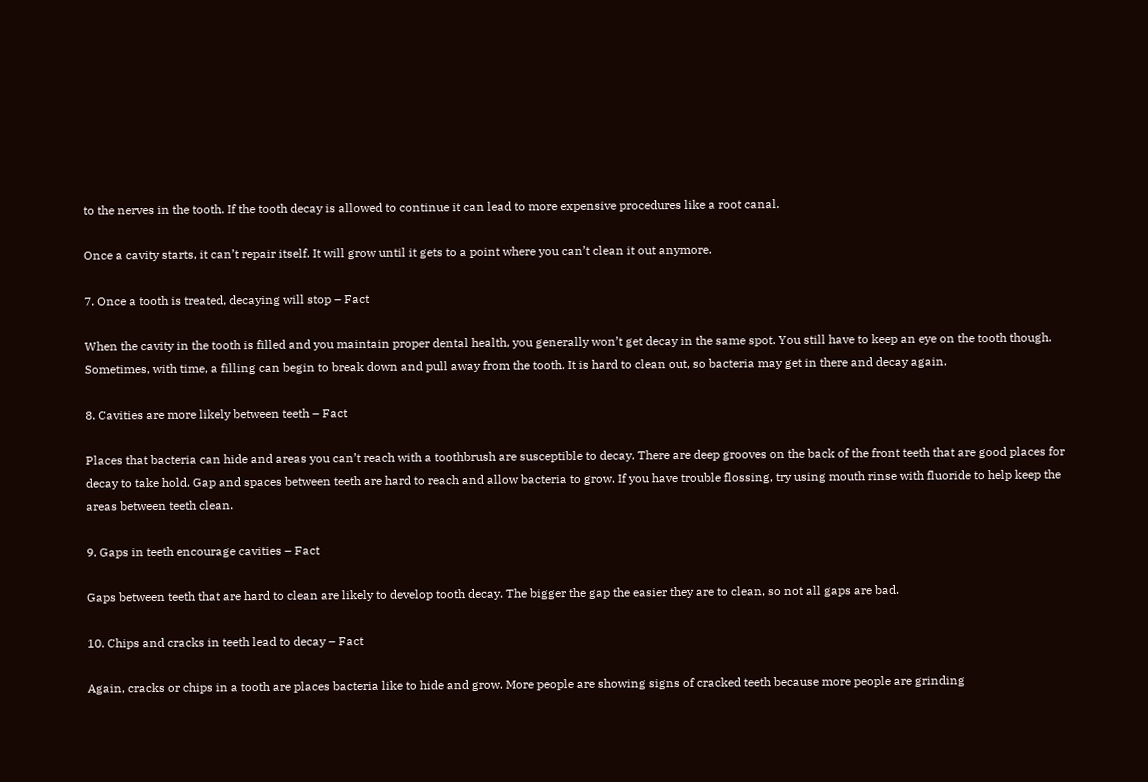to the nerves in the tooth. If the tooth decay is allowed to continue it can lead to more expensive procedures like a root canal.

Once a cavity starts, it can’t repair itself. It will grow until it gets to a point where you can’t clean it out anymore.

7. Once a tooth is treated, decaying will stop – Fact

When the cavity in the tooth is filled and you maintain proper dental health, you generally won’t get decay in the same spot. You still have to keep an eye on the tooth though. Sometimes, with time, a filling can begin to break down and pull away from the tooth. It is hard to clean out, so bacteria may get in there and decay again.

8. Cavities are more likely between teeth – Fact

Places that bacteria can hide and areas you can’t reach with a toothbrush are susceptible to decay. There are deep grooves on the back of the front teeth that are good places for decay to take hold. Gap and spaces between teeth are hard to reach and allow bacteria to grow. If you have trouble flossing, try using mouth rinse with fluoride to help keep the areas between teeth clean.

9. Gaps in teeth encourage cavities – Fact

Gaps between teeth that are hard to clean are likely to develop tooth decay. The bigger the gap the easier they are to clean, so not all gaps are bad.

10. Chips and cracks in teeth lead to decay – Fact

Again, cracks or chips in a tooth are places bacteria like to hide and grow. More people are showing signs of cracked teeth because more people are grinding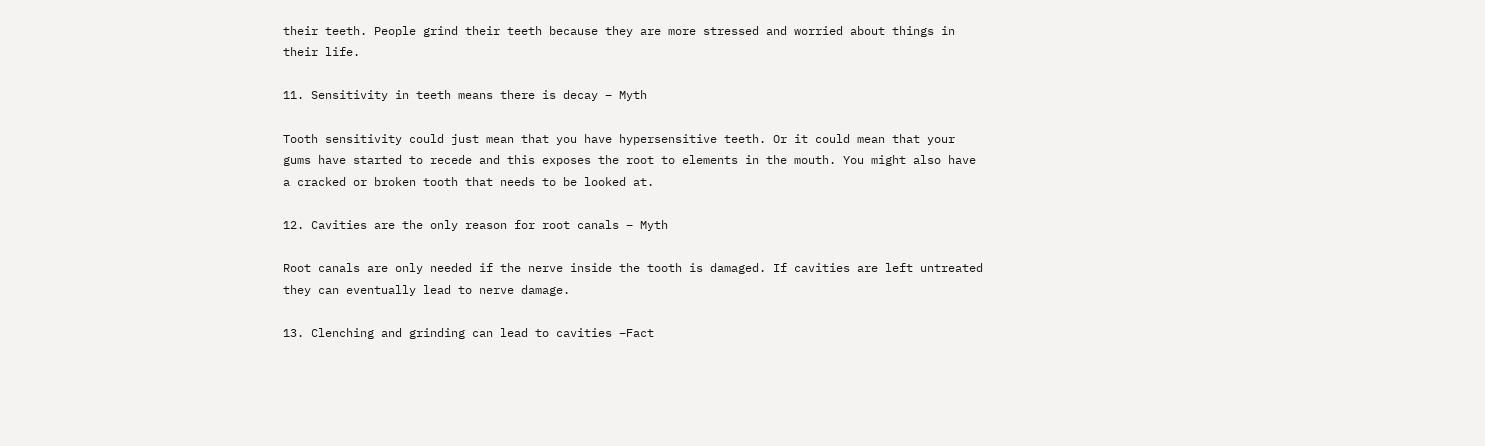their teeth. People grind their teeth because they are more stressed and worried about things in their life.

11. Sensitivity in teeth means there is decay – Myth

Tooth sensitivity could just mean that you have hypersensitive teeth. Or it could mean that your gums have started to recede and this exposes the root to elements in the mouth. You might also have a cracked or broken tooth that needs to be looked at.

12. Cavities are the only reason for root canals – Myth

Root canals are only needed if the nerve inside the tooth is damaged. If cavities are left untreated they can eventually lead to nerve damage.

13. Clenching and grinding can lead to cavities –Fact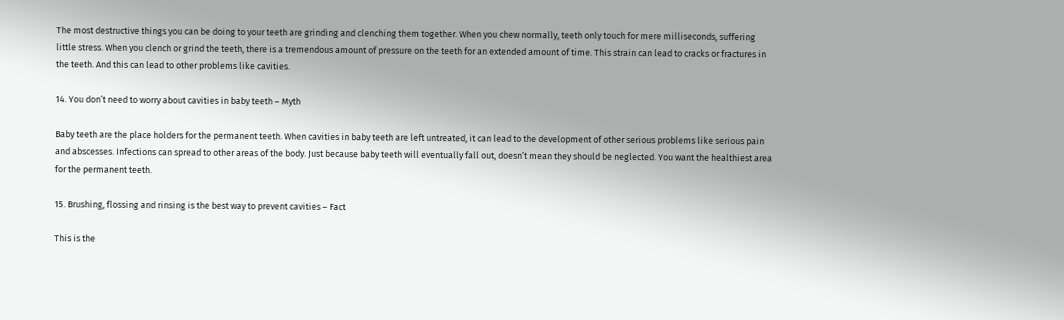The most destructive things you can be doing to your teeth are grinding and clenching them together. When you chew normally, teeth only touch for mere milliseconds, suffering little stress. When you clench or grind the teeth, there is a tremendous amount of pressure on the teeth for an extended amount of time. This strain can lead to cracks or fractures in the teeth. And this can lead to other problems like cavities.

14. You don’t need to worry about cavities in baby teeth – Myth

Baby teeth are the place holders for the permanent teeth. When cavities in baby teeth are left untreated, it can lead to the development of other serious problems like serious pain and abscesses. Infections can spread to other areas of the body. Just because baby teeth will eventually fall out, doesn’t mean they should be neglected. You want the healthiest area for the permanent teeth.

15. Brushing, flossing and rinsing is the best way to prevent cavities – Fact

This is the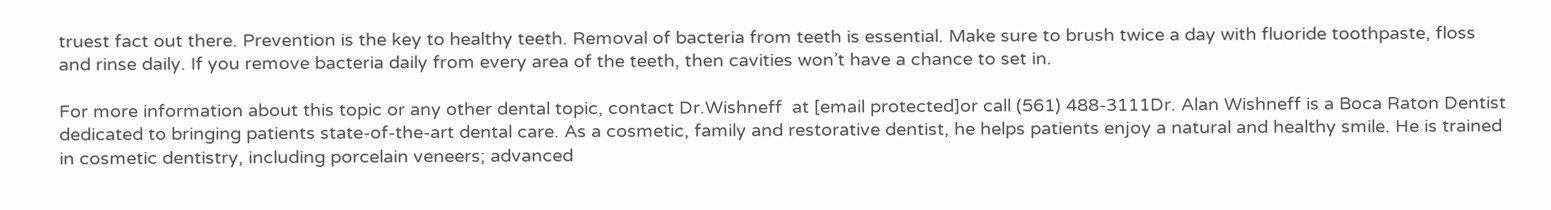truest fact out there. Prevention is the key to healthy teeth. Removal of bacteria from teeth is essential. Make sure to brush twice a day with fluoride toothpaste, floss and rinse daily. If you remove bacteria daily from every area of the teeth, then cavities won’t have a chance to set in.

For more information about this topic or any other dental topic, contact Dr.Wishneff  at [email protected]or call (561) 488-3111Dr. Alan Wishneff is a Boca Raton Dentist dedicated to bringing patients state-of-the-art dental care. As a cosmetic, family and restorative dentist, he helps patients enjoy a natural and healthy smile. He is trained in cosmetic dentistry, including porcelain veneers; advanced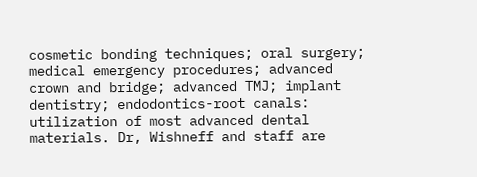cosmetic bonding techniques; oral surgery; medical emergency procedures; advanced crown and bridge; advanced TMJ; implant dentistry; endodontics-root canals: utilization of most advanced dental materials. Dr, Wishneff and staff are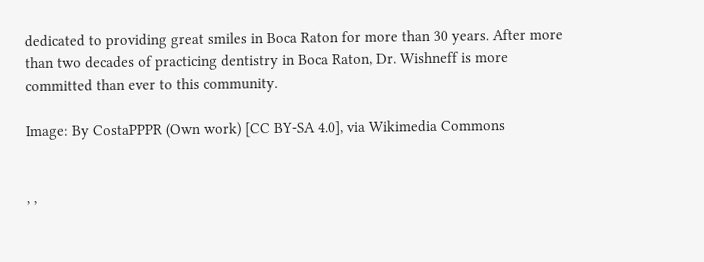dedicated to providing great smiles in Boca Raton for more than 30 years. After more than two decades of practicing dentistry in Boca Raton, Dr. Wishneff is more committed than ever to this community.

Image: By CostaPPPR (Own work) [CC BY-SA 4.0], via Wikimedia Commons


, ,